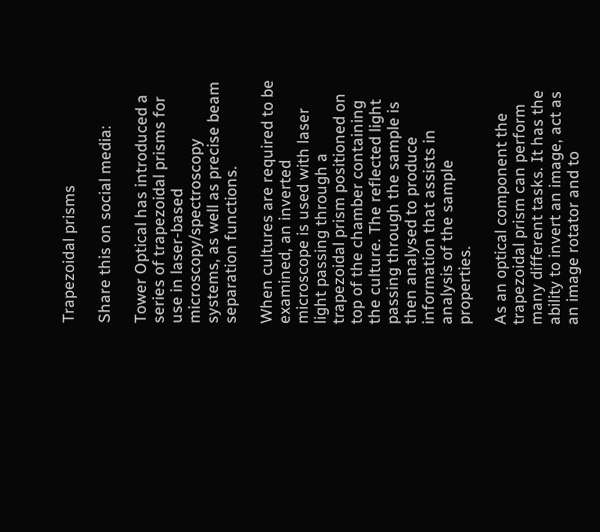Trapezoidal prisms

Share this on social media:

Tower Optical has introduced a series of trapezoidal prisms for use in laser-based microscopy/spectroscopy systems, as well as precise beam separation functions.

When cultures are required to be examined, an inverted microscope is used with laser light passing through a trapezoidal prism positioned on top of the chamber containing the culture. The reflected light passing through the sample is then analysed to produce information that assists in analysis of the sample properties.

As an optical component the trapezoidal prism can perform many different tasks. It has the ability to invert an image, act as an image rotator and to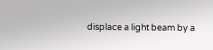displace a light beam by a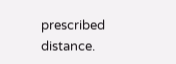prescribed distance.